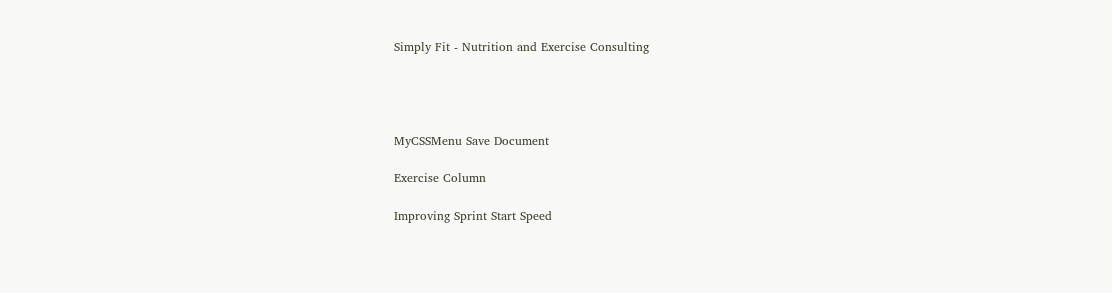Simply Fit - Nutrition and Exercise Consulting




MyCSSMenu Save Document

Exercise Column

Improving Sprint Start Speed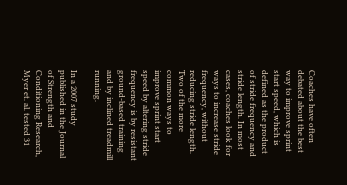Coaches have often debated about the best way to improve sprint start speed, which is defined as the product of stride frequency and stride length. In most cases, coaches look for ways to increase stride frequency, without reducing stride length. Two of the more common ways to improve sprint start speed by altering stride frequency is by resistant ground-based training and by inclined treadmill running.

In a 2007 study published in the Journal of Strength and Conditioning Research, Myer et. al. tested 31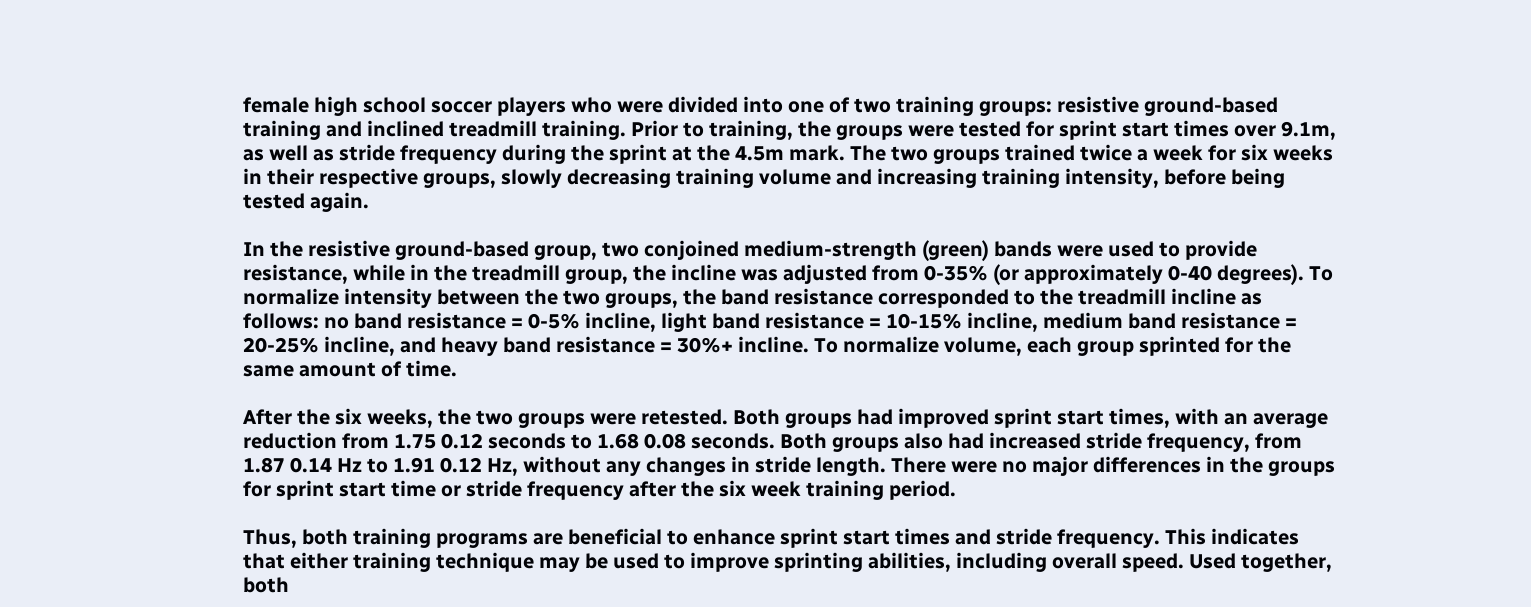female high school soccer players who were divided into one of two training groups: resistive ground-based training and inclined treadmill training. Prior to training, the groups were tested for sprint start times over 9.1m, as well as stride frequency during the sprint at the 4.5m mark. The two groups trained twice a week for six weeks in their respective groups, slowly decreasing training volume and increasing training intensity, before being tested again.

In the resistive ground-based group, two conjoined medium-strength (green) bands were used to provide resistance, while in the treadmill group, the incline was adjusted from 0-35% (or approximately 0-40 degrees). To normalize intensity between the two groups, the band resistance corresponded to the treadmill incline as follows: no band resistance = 0-5% incline, light band resistance = 10-15% incline, medium band resistance = 20-25% incline, and heavy band resistance = 30%+ incline. To normalize volume, each group sprinted for the same amount of time.

After the six weeks, the two groups were retested. Both groups had improved sprint start times, with an average reduction from 1.75 0.12 seconds to 1.68 0.08 seconds. Both groups also had increased stride frequency, from 1.87 0.14 Hz to 1.91 0.12 Hz, without any changes in stride length. There were no major differences in the groups for sprint start time or stride frequency after the six week training period.

Thus, both training programs are beneficial to enhance sprint start times and stride frequency. This indicates that either training technique may be used to improve sprinting abilities, including overall speed. Used together, both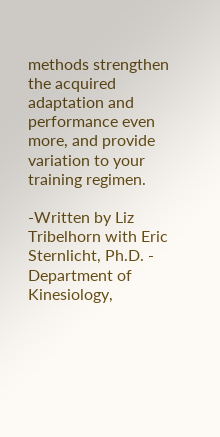methods strengthen the acquired adaptation and performance even more, and provide variation to your training regimen.

-Written by Liz Tribelhorn with Eric Sternlicht, Ph.D. - Department of Kinesiology,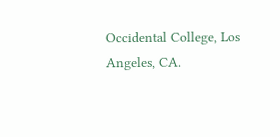Occidental College, Los Angeles, CA.